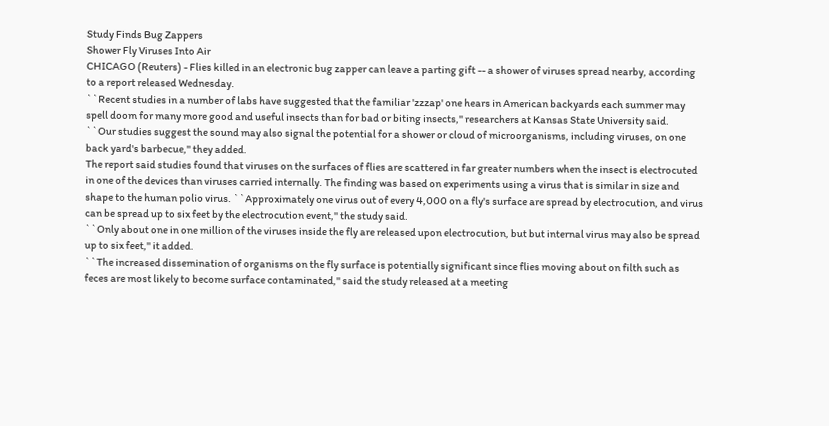Study Finds Bug Zappers
Shower Fly Viruses Into Air
CHICAGO (Reuters) - Flies killed in an electronic bug zapper can leave a parting gift -- a shower of viruses spread nearby, according to a report released Wednesday.
``Recent studies in a number of labs have suggested that the familiar 'zzzap' one hears in American backyards each summer may spell doom for many more good and useful insects than for bad or biting insects,'' researchers at Kansas State University said.
``Our studies suggest the sound may also signal the potential for a shower or cloud of microorganisms, including viruses, on one back yard's barbecue,'' they added.
The report said studies found that viruses on the surfaces of flies are scattered in far greater numbers when the insect is electrocuted in one of the devices than viruses carried internally. The finding was based on experiments using a virus that is similar in size and shape to the human polio virus. ``Approximately one virus out of every 4,000 on a fly's surface are spread by electrocution, and virus can be spread up to six feet by the electrocution event,'' the study said.
``Only about one in one million of the viruses inside the fly are released upon electrocution, but but internal virus may also be spread up to six feet,'' it added.
``The increased dissemination of organisms on the fly surface is potentially significant since flies moving about on filth such as feces are most likely to become surface contaminated,'' said the study released at a meeting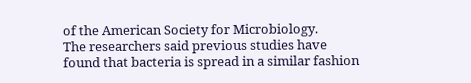of the American Society for Microbiology.
The researchers said previous studies have found that bacteria is spread in a similar fashion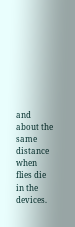and about the same distance when flies die in the devices.